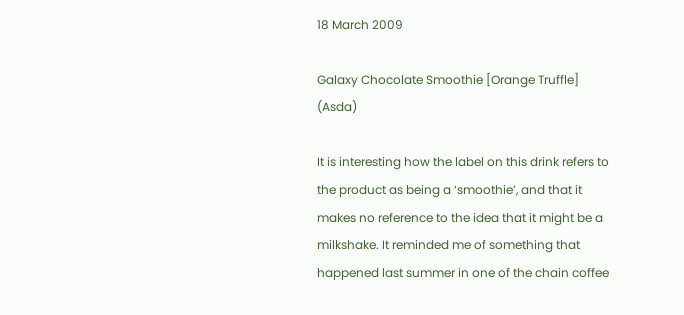18 March 2009

Galaxy Chocolate Smoothie [Orange Truffle] (Asda)

It is interesting how the label on this drink refers to the product as being a ‘smoothie’, and that it makes no reference to the idea that it might be a milkshake. It reminded me of something that happened last summer in one of the chain coffee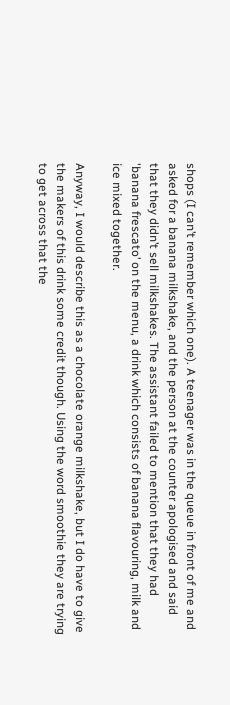shops (I can’t remember which one). A teenager was in the queue in front of me and asked for a banana milkshake, and the person at the counter apologised and said that they didn’t sell milkshakes. The assistant failed to mention that they had 'banana frescato’ on the menu, a drink which consists of banana flavouring, milk and ice mixed together.

Anyway, I would describe this as a chocolate orange milkshake, but I do have to give the makers of this drink some credit though. Using the word smoothie they are trying to get across that the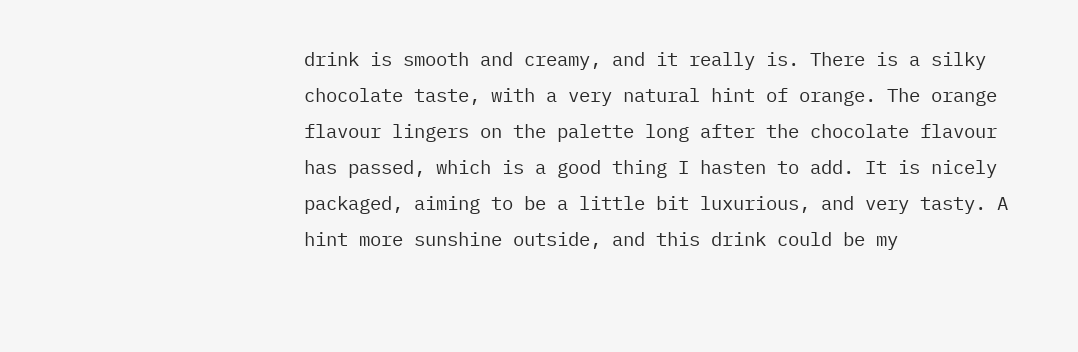drink is smooth and creamy, and it really is. There is a silky chocolate taste, with a very natural hint of orange. The orange flavour lingers on the palette long after the chocolate flavour has passed, which is a good thing I hasten to add. It is nicely packaged, aiming to be a little bit luxurious, and very tasty. A hint more sunshine outside, and this drink could be my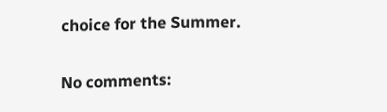choice for the Summer.

No comments: